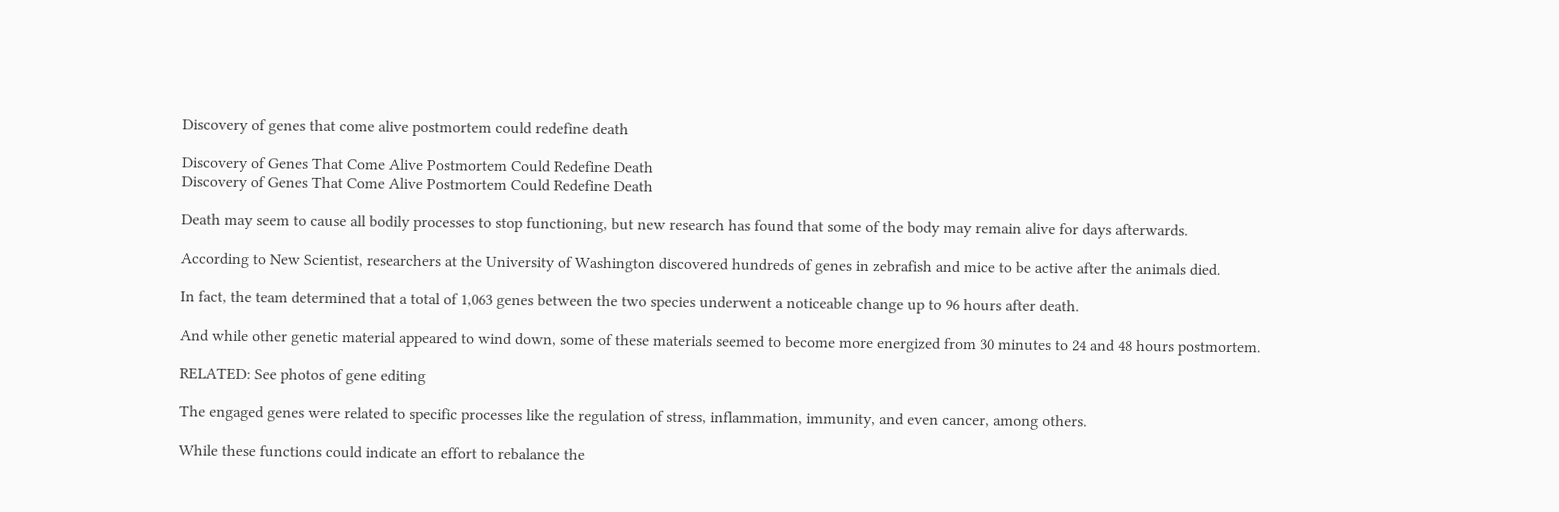Discovery of genes that come alive postmortem could redefine death

Discovery of Genes That Come Alive Postmortem Could Redefine Death
Discovery of Genes That Come Alive Postmortem Could Redefine Death

Death may seem to cause all bodily processes to stop functioning, but new research has found that some of the body may remain alive for days afterwards.

According to New Scientist, researchers at the University of Washington discovered hundreds of genes in zebrafish and mice to be active after the animals died.

In fact, the team determined that a total of 1,063 genes between the two species underwent a noticeable change up to 96 hours after death.

And while other genetic material appeared to wind down, some of these materials seemed to become more energized from 30 minutes to 24 and 48 hours postmortem.

RELATED: See photos of gene editing

The engaged genes were related to specific processes like the regulation of stress, inflammation, immunity, and even cancer, among others.

While these functions could indicate an effort to rebalance the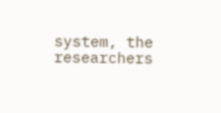system, the researchers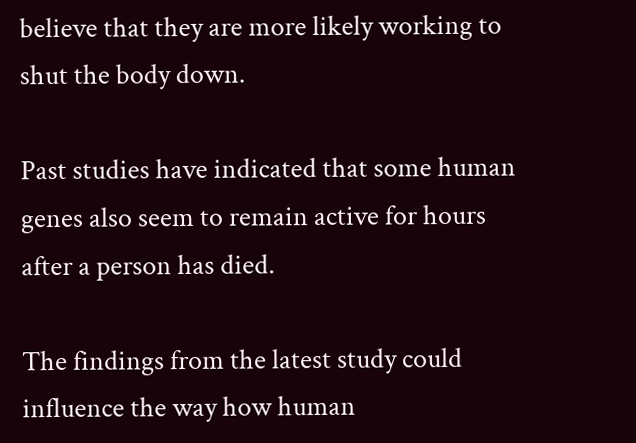believe that they are more likely working to shut the body down.

Past studies have indicated that some human genes also seem to remain active for hours after a person has died.

The findings from the latest study could influence the way how human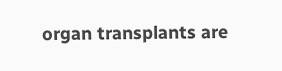organ transplants are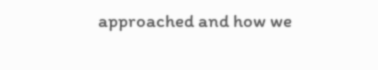approached and how we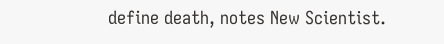define death, notes New Scientist.